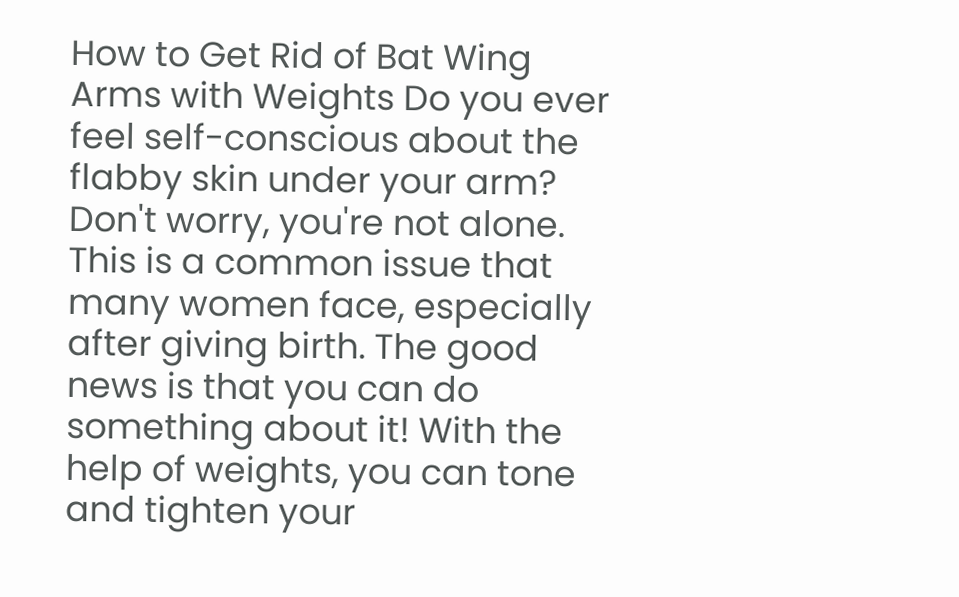How to Get Rid of Bat Wing Arms with Weights Do you ever feel self-conscious about the flabby skin under your arm? Don't worry, you're not alone. This is a common issue that many women face, especially after giving birth. The good news is that you can do something about it! With the help of weights, you can tone and tighten your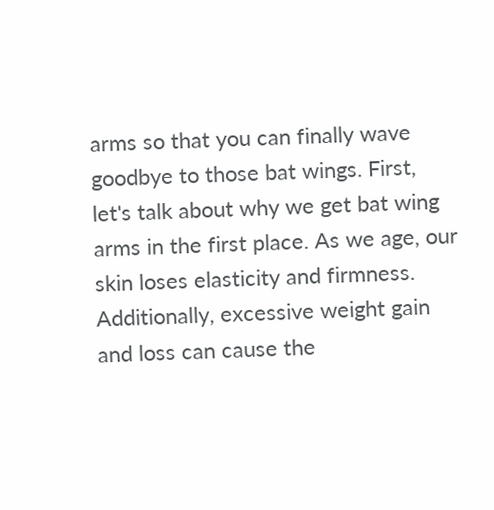arms so that you can finally wave goodbye to those bat wings. First, let's talk about why we get bat wing arms in the first place. As we age, our skin loses elasticity and firmness. Additionally, excessive weight gain and loss can cause the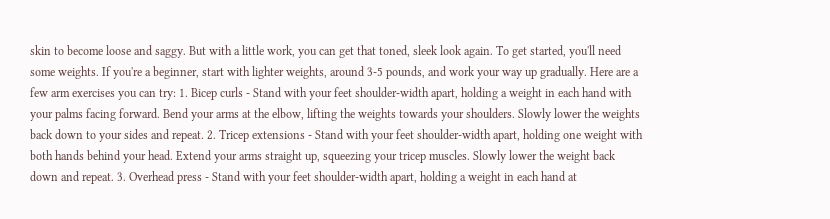skin to become loose and saggy. But with a little work, you can get that toned, sleek look again. To get started, you'll need some weights. If you're a beginner, start with lighter weights, around 3-5 pounds, and work your way up gradually. Here are a few arm exercises you can try: 1. Bicep curls - Stand with your feet shoulder-width apart, holding a weight in each hand with your palms facing forward. Bend your arms at the elbow, lifting the weights towards your shoulders. Slowly lower the weights back down to your sides and repeat. 2. Tricep extensions - Stand with your feet shoulder-width apart, holding one weight with both hands behind your head. Extend your arms straight up, squeezing your tricep muscles. Slowly lower the weight back down and repeat. 3. Overhead press - Stand with your feet shoulder-width apart, holding a weight in each hand at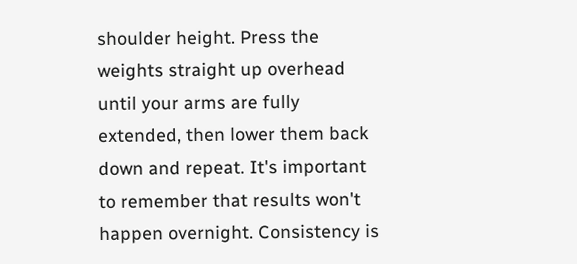shoulder height. Press the weights straight up overhead until your arms are fully extended, then lower them back down and repeat. It's important to remember that results won't happen overnight. Consistency is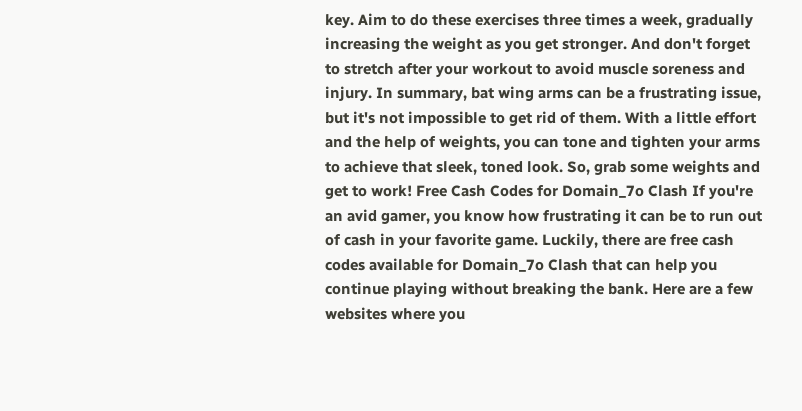key. Aim to do these exercises three times a week, gradually increasing the weight as you get stronger. And don't forget to stretch after your workout to avoid muscle soreness and injury. In summary, bat wing arms can be a frustrating issue, but it's not impossible to get rid of them. With a little effort and the help of weights, you can tone and tighten your arms to achieve that sleek, toned look. So, grab some weights and get to work! Free Cash Codes for Domain_7o Clash If you're an avid gamer, you know how frustrating it can be to run out of cash in your favorite game. Luckily, there are free cash codes available for Domain_7o Clash that can help you continue playing without breaking the bank. Here are a few websites where you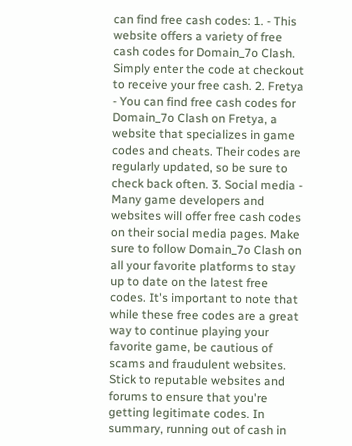can find free cash codes: 1. - This website offers a variety of free cash codes for Domain_7o Clash. Simply enter the code at checkout to receive your free cash. 2. Fretya - You can find free cash codes for Domain_7o Clash on Fretya, a website that specializes in game codes and cheats. Their codes are regularly updated, so be sure to check back often. 3. Social media - Many game developers and websites will offer free cash codes on their social media pages. Make sure to follow Domain_7o Clash on all your favorite platforms to stay up to date on the latest free codes. It's important to note that while these free codes are a great way to continue playing your favorite game, be cautious of scams and fraudulent websites. Stick to reputable websites and forums to ensure that you're getting legitimate codes. In summary, running out of cash in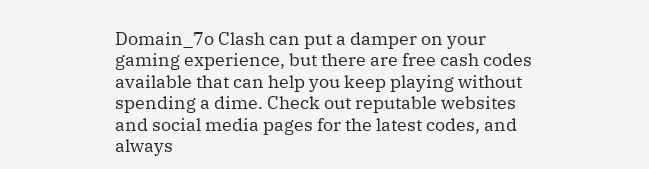Domain_7o Clash can put a damper on your gaming experience, but there are free cash codes available that can help you keep playing without spending a dime. Check out reputable websites and social media pages for the latest codes, and always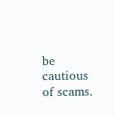be cautious of scams.